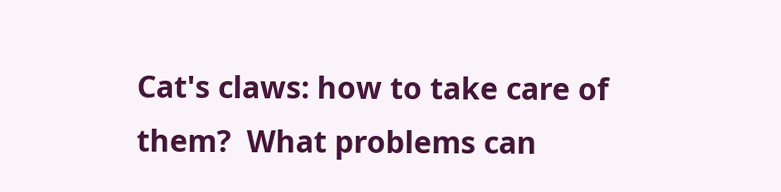Cat's claws: how to take care of them?  What problems can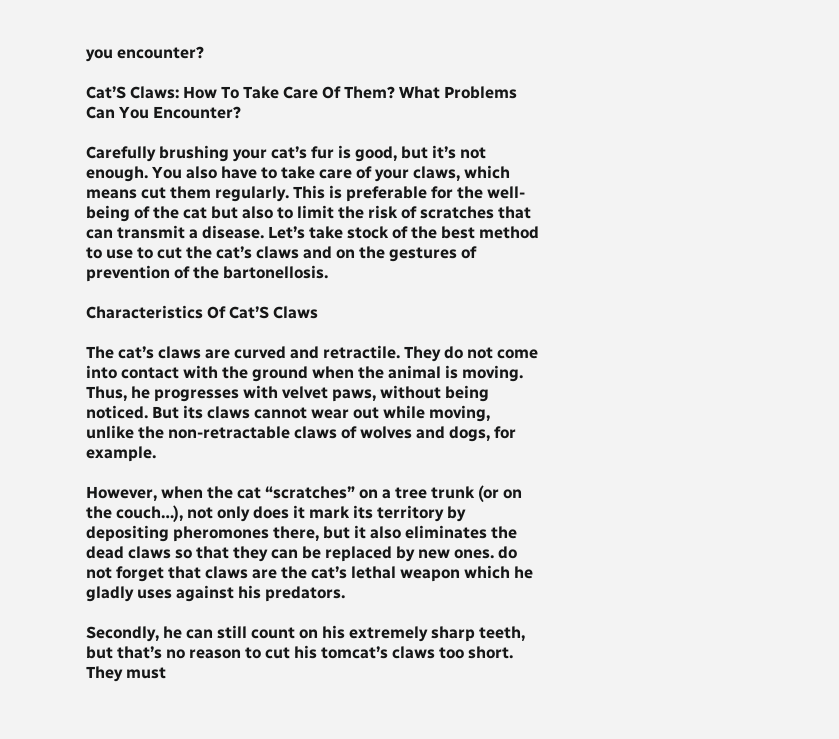you encounter?

Cat’S Claws: How To Take Care Of Them? What Problems Can You Encounter?

Carefully brushing your cat’s fur is good, but it’s not enough. You also have to take care of your claws, which means cut them regularly. This is preferable for the well-being of the cat but also to limit the risk of scratches that can transmit a disease. Let’s take stock of the best method to use to cut the cat’s claws and on the gestures of prevention of the bartonellosis.

Characteristics Of Cat’S Claws

The cat’s claws are curved and retractile. They do not come into contact with the ground when the animal is moving. Thus, he progresses with velvet paws, without being noticed. But its claws cannot wear out while moving, unlike the non-retractable claws of wolves and dogs, for example.

However, when the cat “scratches” on a tree trunk (or on the couch…), not only does it mark its territory by depositing pheromones there, but it also eliminates the dead claws so that they can be replaced by new ones. do not forget that claws are the cat’s lethal weapon which he gladly uses against his predators.

Secondly, he can still count on his extremely sharp teeth, but that’s no reason to cut his tomcat’s claws too short. They must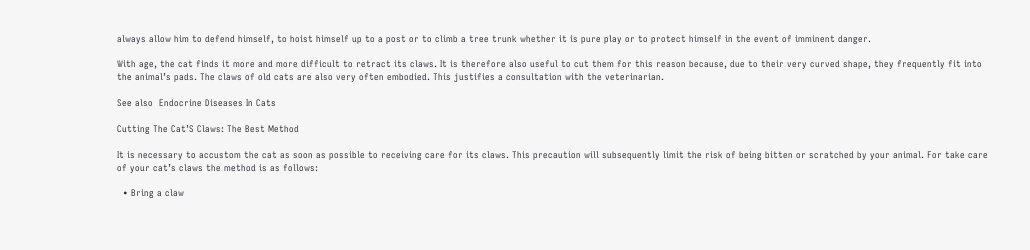always allow him to defend himself, to hoist himself up to a post or to climb a tree trunk whether it is pure play or to protect himself in the event of imminent danger.

With age, the cat finds it more and more difficult to retract its claws. It is therefore also useful to cut them for this reason because, due to their very curved shape, they frequently fit into the animal’s pads. The claws of old cats are also very often embodied. This justifies a consultation with the veterinarian.

See also  Endocrine Diseases In Cats

Cutting The Cat’S Claws: The Best Method

It is necessary to accustom the cat as soon as possible to receiving care for its claws. This precaution will subsequently limit the risk of being bitten or scratched by your animal. For take care of your cat’s claws the method is as follows:

  • Bring a claw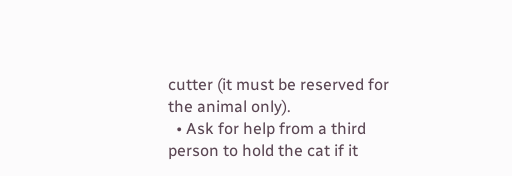cutter (it must be reserved for the animal only).
  • Ask for help from a third person to hold the cat if it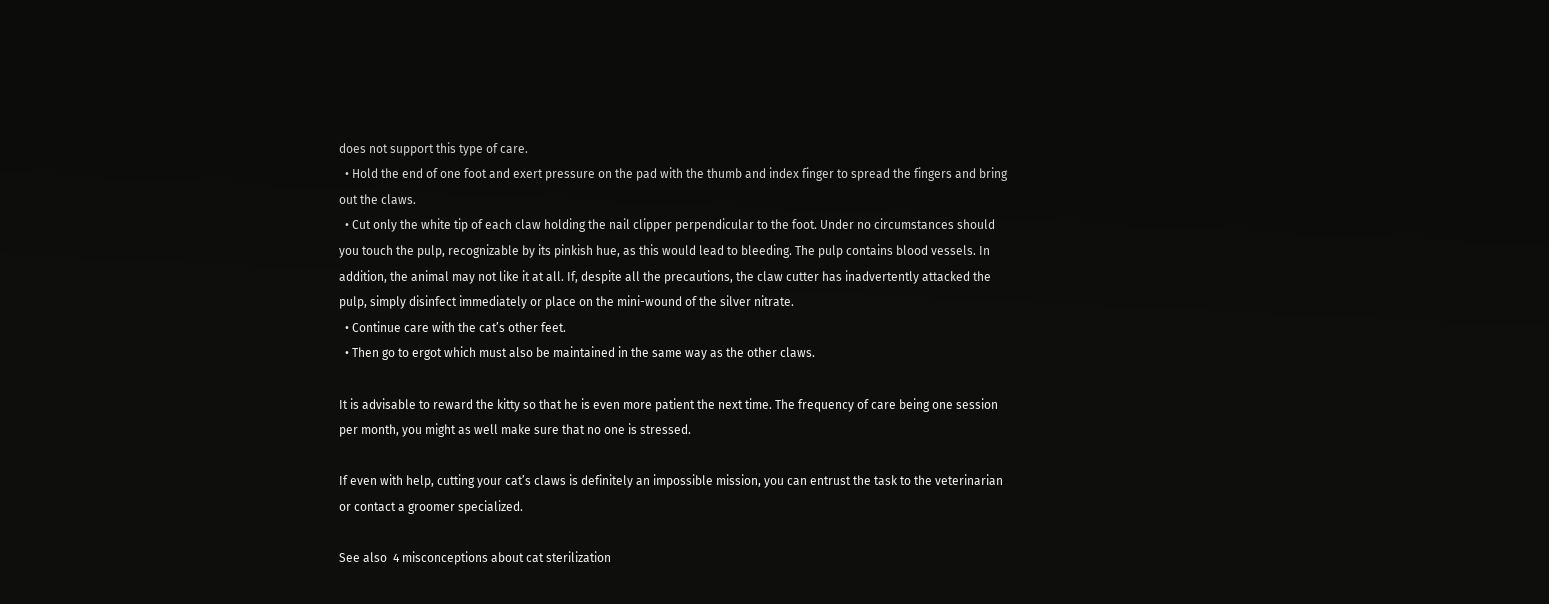does not support this type of care.
  • Hold the end of one foot and exert pressure on the pad with the thumb and index finger to spread the fingers and bring out the claws.
  • Cut only the white tip of each claw holding the nail clipper perpendicular to the foot. Under no circumstances should you touch the pulp, recognizable by its pinkish hue, as this would lead to bleeding. The pulp contains blood vessels. In addition, the animal may not like it at all. If, despite all the precautions, the claw cutter has inadvertently attacked the pulp, simply disinfect immediately or place on the mini-wound of the silver nitrate.
  • Continue care with the cat’s other feet.
  • Then go to ergot which must also be maintained in the same way as the other claws.

It is advisable to reward the kitty so that he is even more patient the next time. The frequency of care being one session per month, you might as well make sure that no one is stressed.

If even with help, cutting your cat’s claws is definitely an impossible mission, you can entrust the task to the veterinarian or contact a groomer specialized.

See also  4 misconceptions about cat sterilization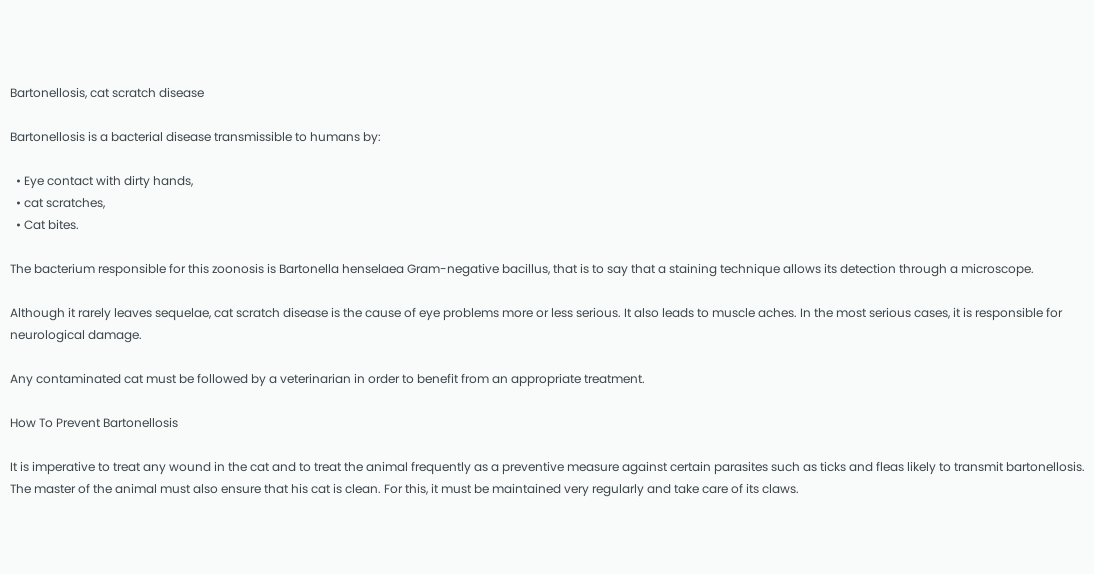Bartonellosis, cat scratch disease

Bartonellosis is a bacterial disease transmissible to humans by:

  • Eye contact with dirty hands,
  • cat scratches,
  • Cat bites.

The bacterium responsible for this zoonosis is Bartonella henselaea Gram-negative bacillus, that is to say that a staining technique allows its detection through a microscope.

Although it rarely leaves sequelae, cat scratch disease is the cause of eye problems more or less serious. It also leads to muscle aches. In the most serious cases, it is responsible for neurological damage.

Any contaminated cat must be followed by a veterinarian in order to benefit from an appropriate treatment.

How To Prevent Bartonellosis

It is imperative to treat any wound in the cat and to treat the animal frequently as a preventive measure against certain parasites such as ticks and fleas likely to transmit bartonellosis. The master of the animal must also ensure that his cat is clean. For this, it must be maintained very regularly and take care of its claws.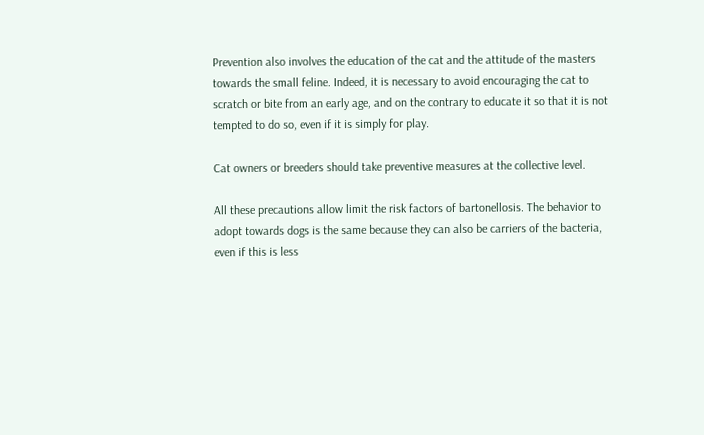Prevention also involves the education of the cat and the attitude of the masters towards the small feline. Indeed, it is necessary to avoid encouraging the cat to scratch or bite from an early age, and on the contrary to educate it so that it is not tempted to do so, even if it is simply for play.

Cat owners or breeders should take preventive measures at the collective level.

All these precautions allow limit the risk factors of bartonellosis. The behavior to adopt towards dogs is the same because they can also be carriers of the bacteria, even if this is less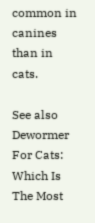common in canines than in cats.

See also  Dewormer For Cats: Which Is The Most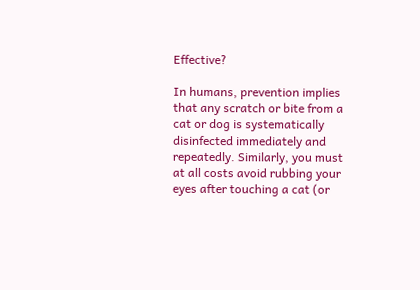Effective?

In humans, prevention implies that any scratch or bite from a cat or dog is systematically disinfected immediately and repeatedly. Similarly, you must at all costs avoid rubbing your eyes after touching a cat (or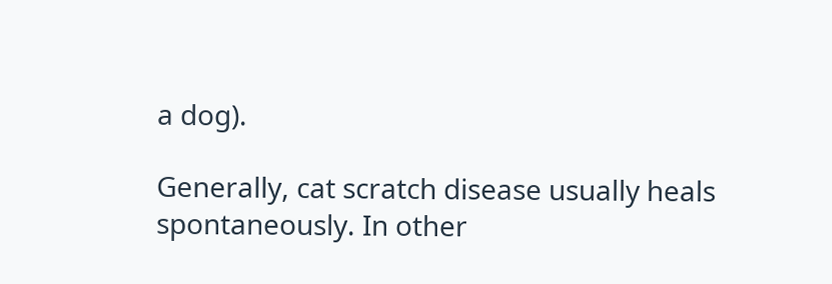a dog).

Generally, cat scratch disease usually heals spontaneously. In other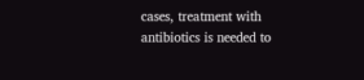cases, treatment with antibiotics is needed to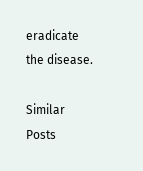eradicate the disease.

Similar Posts